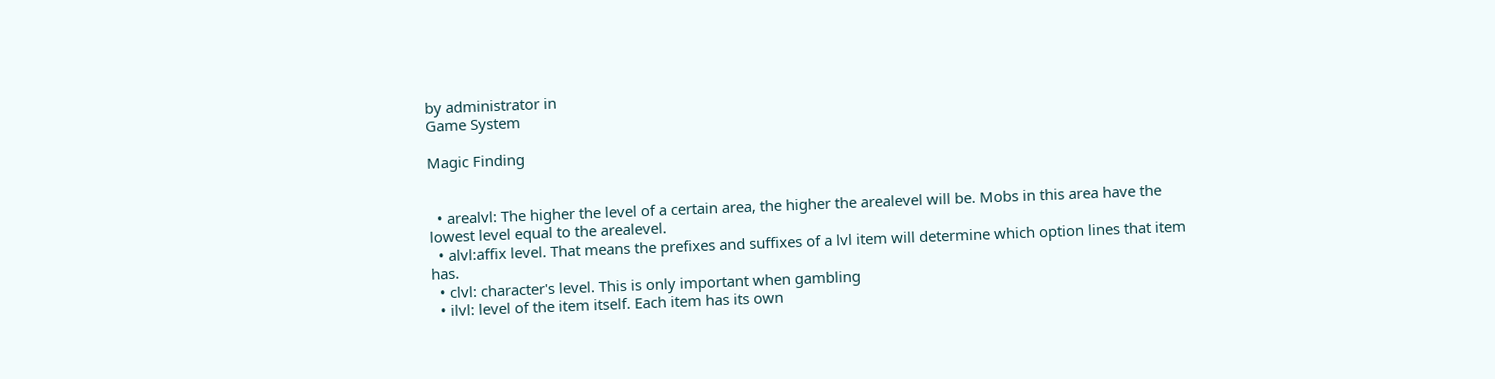by administrator in
Game System

Magic Finding


  • arealvl: The higher the level of a certain area, the higher the arealevel will be. Mobs in this area have the lowest level equal to the arealevel.
  • alvl:affix level. That means the prefixes and suffixes of a lvl item will determine which option lines that item has.
  • clvl: character's level. This is only important when gambling
  • ilvl: level of the item itself. Each item has its own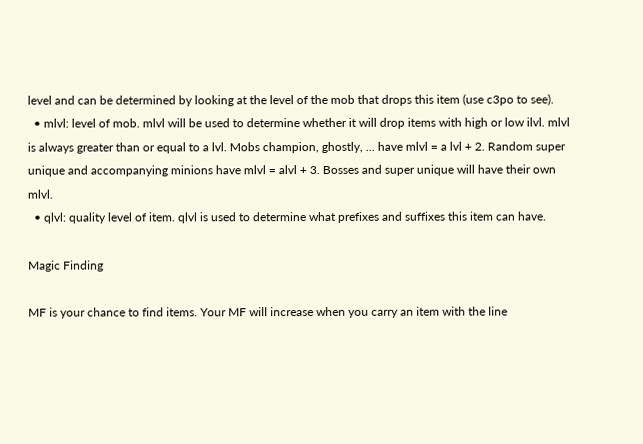level and can be determined by looking at the level of the mob that drops this item (use c3po to see).
  • mlvl: level of mob. mlvl will be used to determine whether it will drop items with high or low ilvl. mlvl is always greater than or equal to a lvl. Mobs champion, ghostly, ... have mlvl = a lvl + 2. Random super unique and accompanying minions have mlvl = alvl + 3. Bosses and super unique will have their own mlvl.
  • qlvl: quality level of item. qlvl is used to determine what prefixes and suffixes this item can have.

Magic Finding

MF is your chance to find items. Your MF will increase when you carry an item with the line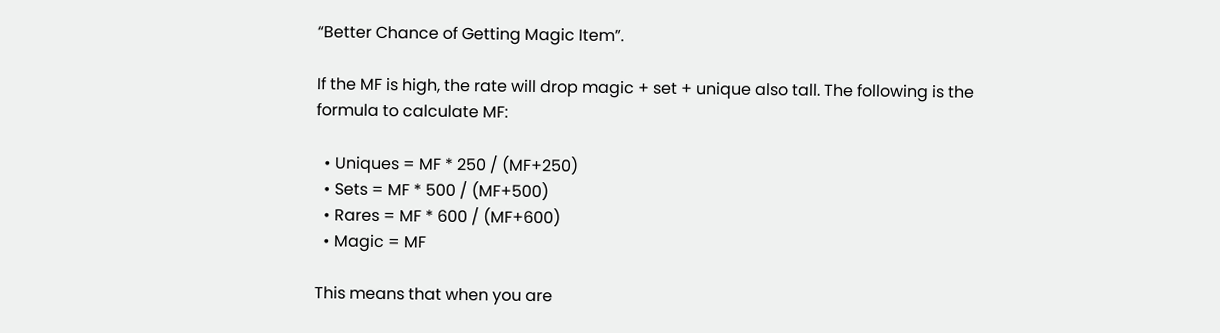“Better Chance of Getting Magic Item”.

If the MF is high, the rate will drop magic + set + unique also tall. The following is the formula to calculate MF:

  • Uniques = MF * 250 / (MF+250)
  • Sets = MF * 500 / (MF+500)
  • Rares = MF * 600 / (MF+600)
  • Magic = MF

This means that when you are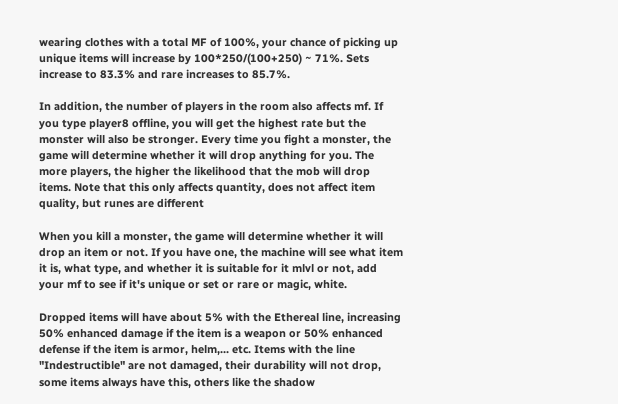wearing clothes with a total MF of 100%, your chance of picking up unique items will increase by 100*250/(100+250) ~ 71%. Sets increase to 83.3% and rare increases to 85.7%.

In addition, the number of players in the room also affects mf. If you type player8 offline, you will get the highest rate but the monster will also be stronger. Every time you fight a monster, the game will determine whether it will drop anything for you. The more players, the higher the likelihood that the mob will drop items. Note that this only affects quantity, does not affect item quality, but runes are different

When you kill a monster, the game will determine whether it will drop an item or not. If you have one, the machine will see what item it is, what type, and whether it is suitable for it mlvl or not, add your mf to see if it's unique or set or rare or magic, white.

Dropped items will have about 5% with the Ethereal line, increasing 50% enhanced damage if the item is a weapon or 50% enhanced defense if the item is armor, helm,... etc. Items with the line "Indestructible" are not damaged, their durability will not drop, some items always have this, others like the shadow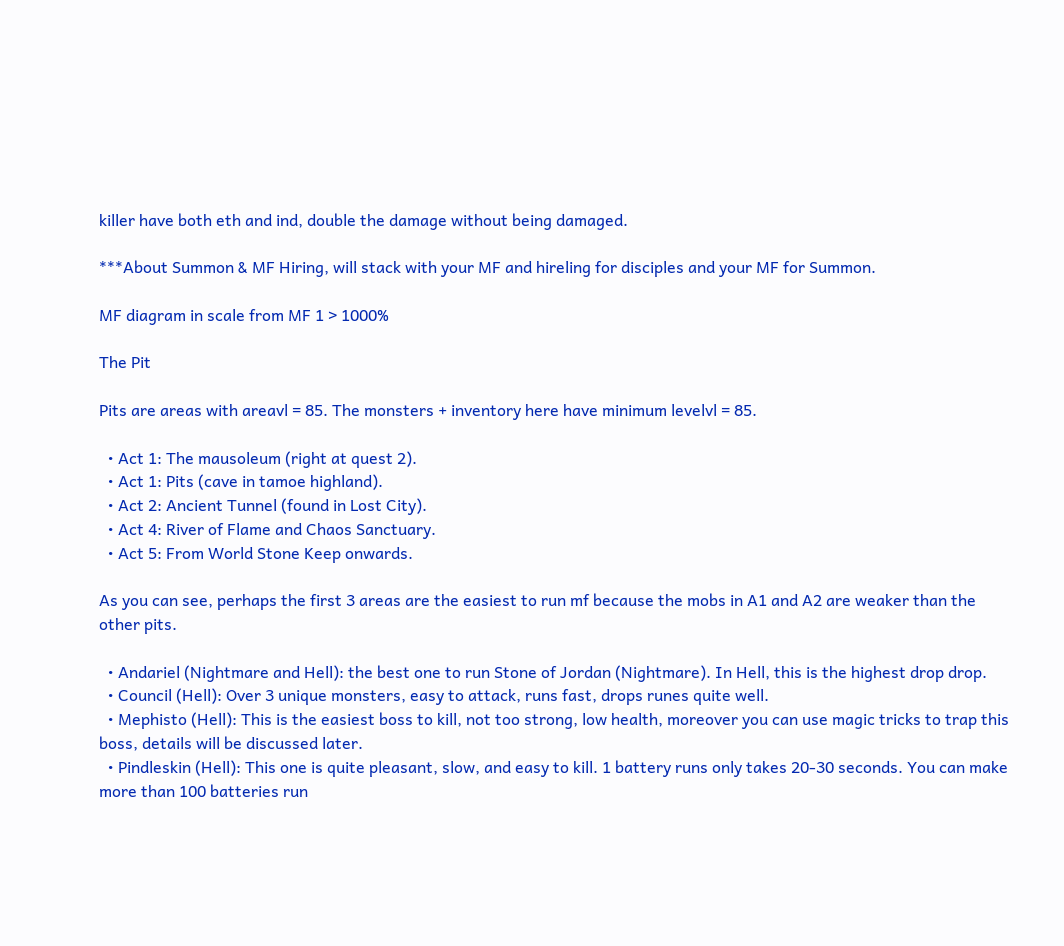killer have both eth and ind, double the damage without being damaged.

***About Summon & MF Hiring, will stack with your MF and hireling for disciples and your MF for Summon.

MF diagram in scale from MF 1 > 1000%

The Pit

Pits are areas with areavl = 85. The monsters + inventory here have minimum levelvl = 85.

  • Act 1: The mausoleum (right at quest 2).
  • Act 1: Pits (cave in tamoe highland).
  • Act 2: Ancient Tunnel (found in Lost City).
  • Act 4: River of Flame and Chaos Sanctuary.
  • Act 5: From World Stone Keep onwards.

As you can see, perhaps the first 3 areas are the easiest to run mf because the mobs in A1 and A2 are weaker than the other pits.

  • Andariel (Nightmare and Hell): the best one to run Stone of Jordan (Nightmare). In Hell, this is the highest drop drop.
  • Council (Hell): Over 3 unique monsters, easy to attack, runs fast, drops runes quite well.
  • Mephisto (Hell): This is the easiest boss to kill, not too strong, low health, moreover you can use magic tricks to trap this boss, details will be discussed later.
  • Pindleskin (Hell): This one is quite pleasant, slow, and easy to kill. 1 battery runs only takes 20-30 seconds. You can make more than 100 batteries run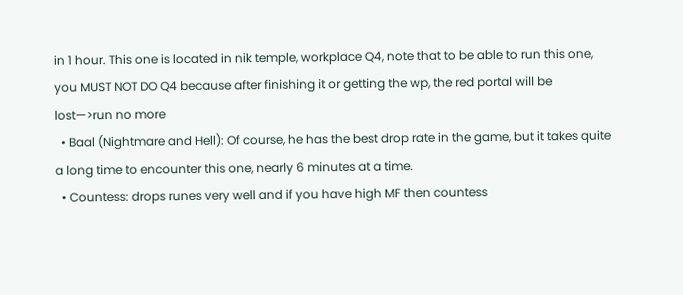in 1 hour. This one is located in nik temple, workplace Q4, note that to be able to run this one, you MUST NOT DO Q4 because after finishing it or getting the wp, the red portal will be lost—>run no more
  • Baal (Nightmare and Hell): Of course, he has the best drop rate in the game, but it takes quite a long time to encounter this one, nearly 6 minutes at a time.
  • Countess: drops runes very well and if you have high MF then countess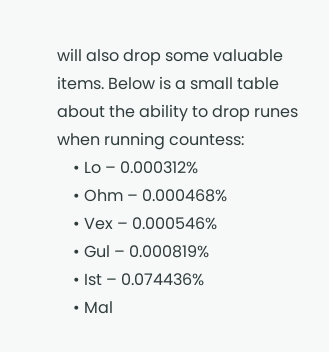will also drop some valuable items. Below is a small table about the ability to drop runes when running countess:
    • Lo – 0.000312%
    • Ohm – 0.000468%
    • Vex – 0.000546%
    • Gul – 0.000819%
    • Ist – 0.074436%
    • Mal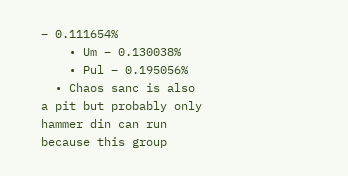– 0.111654%
    • Um – 0.130038%
    • Pul – 0.195056%
  • Chaos sanc is also a pit but probably only hammer din can run because this group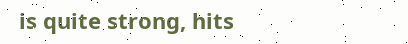is quite strong, hits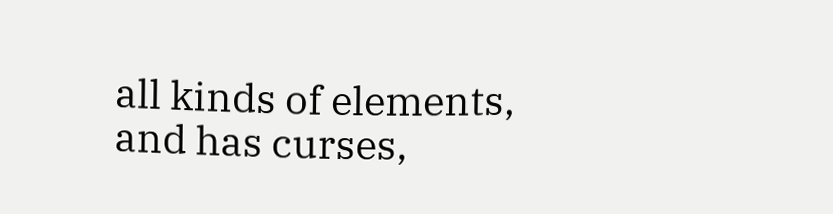all kinds of elements, and has curses,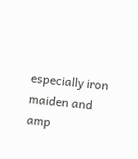especially iron maiden and amp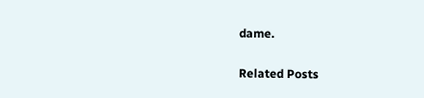dame.

Related Posts